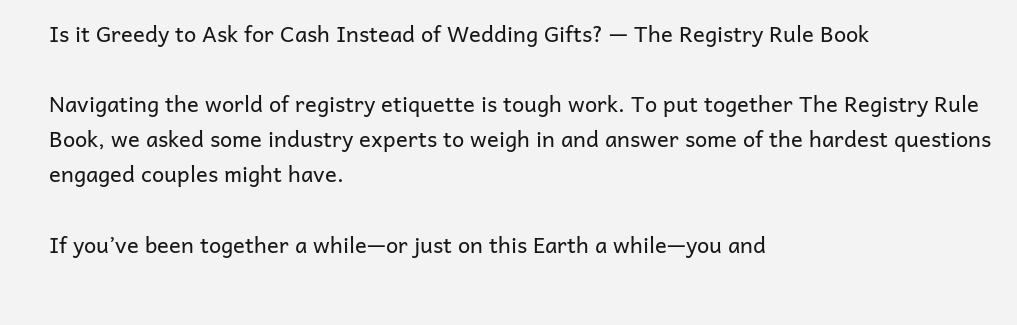Is it Greedy to Ask for Cash Instead of Wedding Gifts? — The Registry Rule Book

Navigating the world of registry etiquette is tough work. To put together The Registry Rule Book, we asked some industry experts to weigh in and answer some of the hardest questions engaged couples might have.

If you’ve been together a while—or just on this Earth a while—you and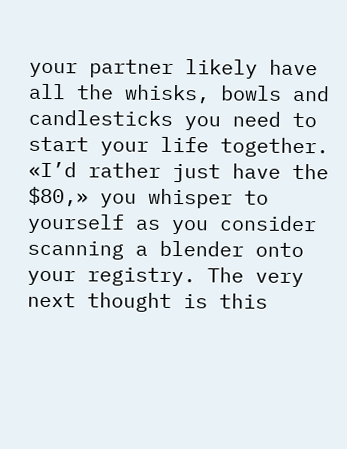your partner likely have all the whisks, bowls and candlesticks you need to start your life together. «I’d rather just have the $80,» you whisper to yourself as you consider scanning a blender onto your registry. The very next thought is this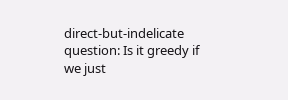direct-but-indelicate question: Is it greedy if we just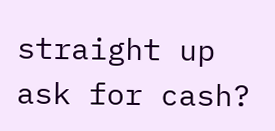straight up ask for cash?